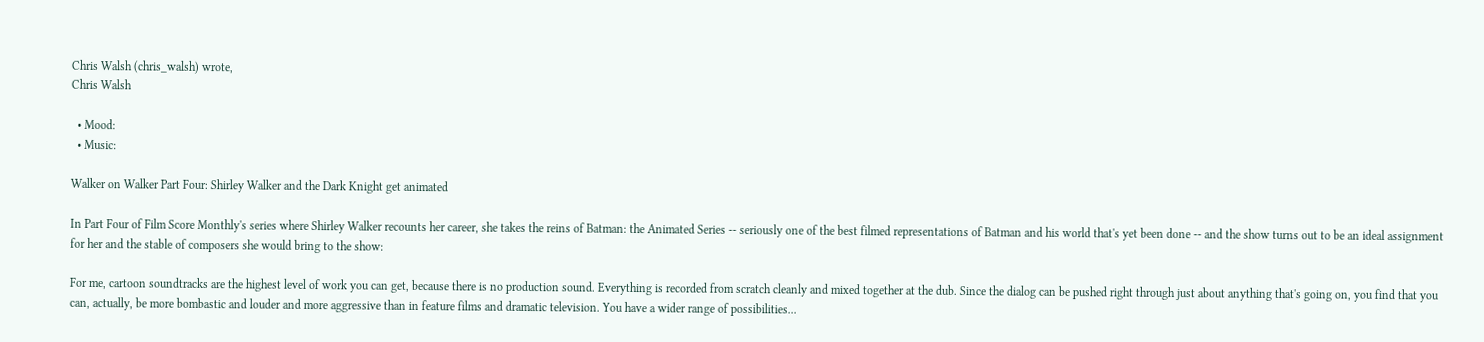Chris Walsh (chris_walsh) wrote,
Chris Walsh

  • Mood:
  • Music:

Walker on Walker Part Four: Shirley Walker and the Dark Knight get animated

In Part Four of Film Score Monthly's series where Shirley Walker recounts her career, she takes the reins of Batman: the Animated Series -- seriously one of the best filmed representations of Batman and his world that's yet been done -- and the show turns out to be an ideal assignment for her and the stable of composers she would bring to the show:

For me, cartoon soundtracks are the highest level of work you can get, because there is no production sound. Everything is recorded from scratch cleanly and mixed together at the dub. Since the dialog can be pushed right through just about anything that's going on, you find that you can, actually, be more bombastic and louder and more aggressive than in feature films and dramatic television. You have a wider range of possibilities...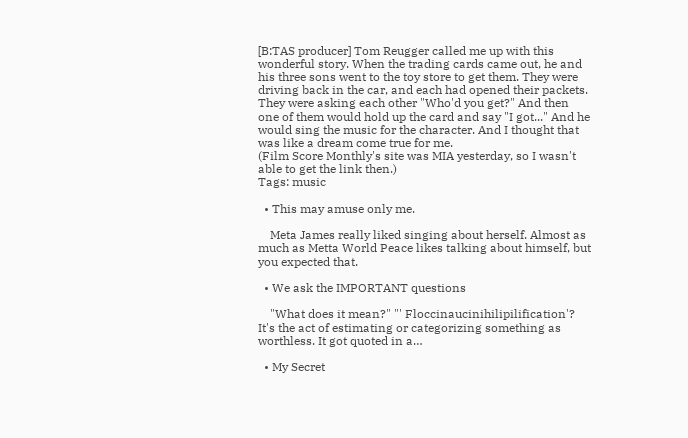[B:TAS producer] Tom Reugger called me up with this wonderful story. When the trading cards came out, he and his three sons went to the toy store to get them. They were driving back in the car, and each had opened their packets. They were asking each other "Who'd you get?" And then one of them would hold up the card and say "I got..." And he would sing the music for the character. And I thought that was like a dream come true for me.
(Film Score Monthly's site was MIA yesterday, so I wasn't able to get the link then.)
Tags: music

  • This may amuse only me.

    Meta James really liked singing about herself. Almost as much as Metta World Peace likes talking about himself, but you expected that.

  • We ask the IMPORTANT questions

    "What does it mean?" "' Floccinaucinihilipilification'? It's the act of estimating or categorizing something as worthless. It got quoted in a…

  • My Secret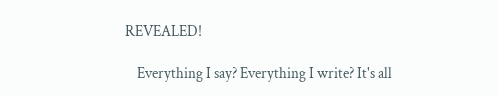REVEALED!

    Everything I say? Everything I write? It's all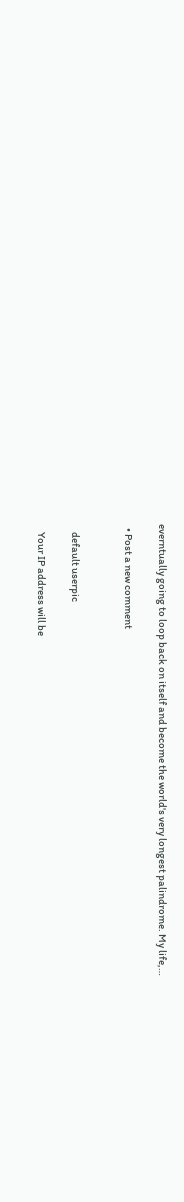everntually going to loop back on itself and become the world's very longest palindrome. My life,…

  • Post a new comment


    default userpic

    Your IP address will be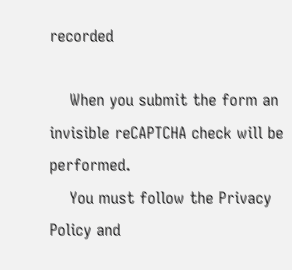recorded

    When you submit the form an invisible reCAPTCHA check will be performed.
    You must follow the Privacy Policy and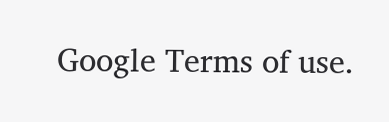Google Terms of use.